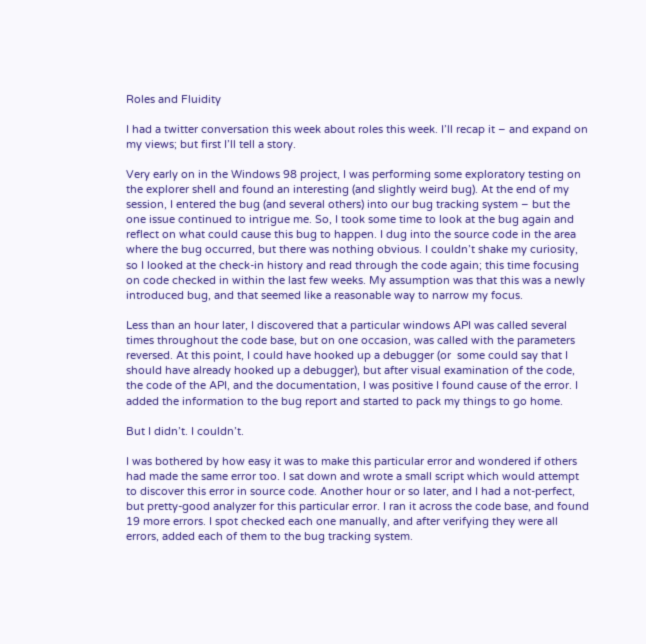Roles and Fluidity

I had a twitter conversation this week about roles this week. I’ll recap it – and expand on my views; but first I’ll tell a story.

Very early on in the Windows 98 project, I was performing some exploratory testing on the explorer shell and found an interesting (and slightly weird bug). At the end of my session, I entered the bug (and several others) into our bug tracking system – but the one issue continued to intrigue me. So, I took some time to look at the bug again and reflect on what could cause this bug to happen. I dug into the source code in the area where the bug occurred, but there was nothing obvious. I couldn’t shake my curiosity, so I looked at the check-in history and read through the code again; this time focusing on code checked in within the last few weeks. My assumption was that this was a newly introduced bug, and that seemed like a reasonable way to narrow my focus.

Less than an hour later, I discovered that a particular windows API was called several times throughout the code base, but on one occasion, was called with the parameters reversed. At this point, I could have hooked up a debugger (or  some could say that I should have already hooked up a debugger), but after visual examination of the code, the code of the API, and the documentation, I was positive I found cause of the error. I added the information to the bug report and started to pack my things to go home.

But I didn’t. I couldn’t.

I was bothered by how easy it was to make this particular error and wondered if others had made the same error too. I sat down and wrote a small script which would attempt to discover this error in source code. Another hour or so later, and I had a not-perfect, but pretty-good analyzer for this particular error. I ran it across the code base, and found 19 more errors. I spot checked each one manually, and after verifying they were all errors, added each of them to the bug tracking system.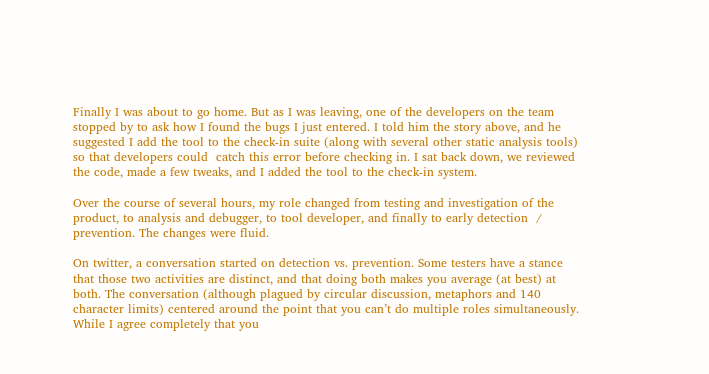Finally I was about to go home. But as I was leaving, one of the developers on the team stopped by to ask how I found the bugs I just entered. I told him the story above, and he suggested I add the tool to the check-in suite (along with several other static analysis tools) so that developers could  catch this error before checking in. I sat back down, we reviewed the code, made a few tweaks, and I added the tool to the check-in system.

Over the course of several hours, my role changed from testing and investigation of the product, to analysis and debugger, to tool developer, and finally to early detection  / prevention. The changes were fluid.

On twitter, a conversation started on detection vs. prevention. Some testers have a stance that those two activities are distinct, and that doing both makes you average (at best) at both. The conversation (although plagued by circular discussion, metaphors and 140 character limits) centered around the point that you can’t do multiple roles simultaneously. While I agree completely that you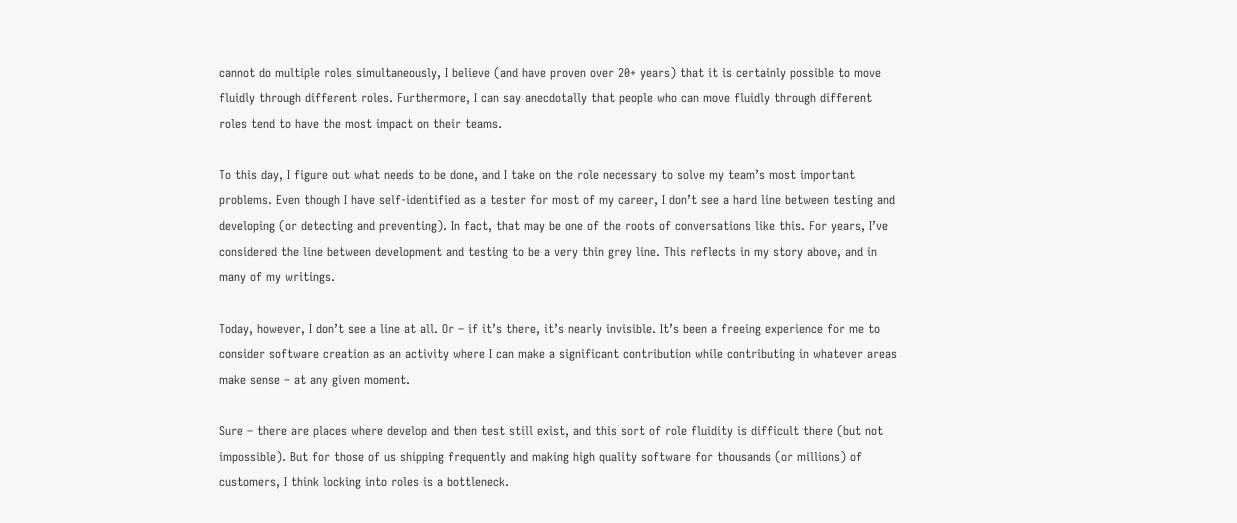cannot do multiple roles simultaneously, I believe (and have proven over 20+ years) that it is certainly possible to move fluidly through different roles. Furthermore, I can say anecdotally that people who can move fluidly through different roles tend to have the most impact on their teams.

To this day, I figure out what needs to be done, and I take on the role necessary to solve my team’s most important problems. Even though I have self-identified as a tester for most of my career, I don’t see a hard line between testing and developing (or detecting and preventing). In fact, that may be one of the roots of conversations like this. For years, I’ve considered the line between development and testing to be a very thin grey line. This reflects in my story above, and in many of my writings.

Today, however, I don’t see a line at all. Or – if it’s there, it’s nearly invisible. It’s been a freeing experience for me to consider software creation as an activity where I can make a significant contribution while contributing in whatever areas make sense – at any given moment.

Sure – there are places where develop and then test still exist, and this sort of role fluidity is difficult there (but not impossible). But for those of us shipping frequently and making high quality software for thousands (or millions) of customers, I think locking into roles is a bottleneck.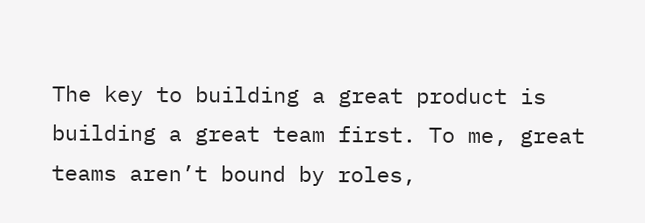The key to building a great product is building a great team first. To me, great teams aren’t bound by roles,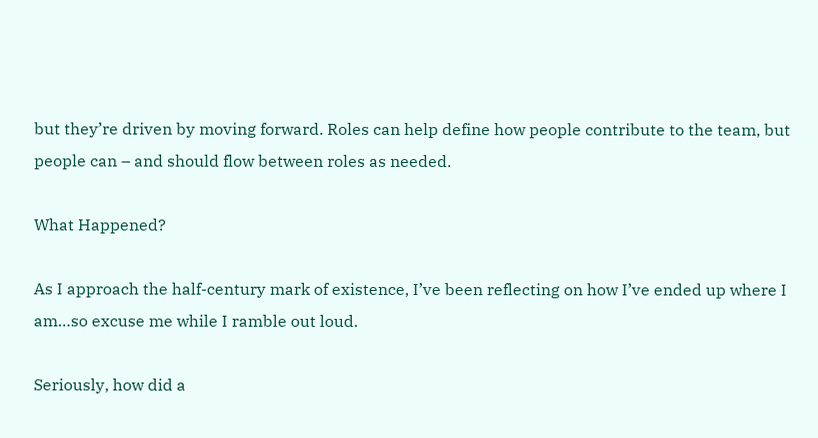but they’re driven by moving forward. Roles can help define how people contribute to the team, but people can – and should flow between roles as needed.

What Happened?

As I approach the half-century mark of existence, I’ve been reflecting on how I’ve ended up where I am…so excuse me while I ramble out loud.

Seriously, how did a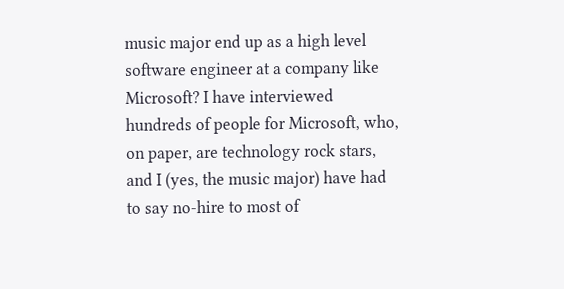music major end up as a high level software engineer at a company like Microsoft? I have interviewed hundreds of people for Microsoft, who, on paper, are technology rock stars, and I (yes, the music major) have had to say no-hire to most of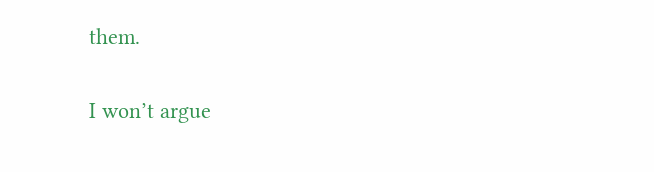them.

I won’t argue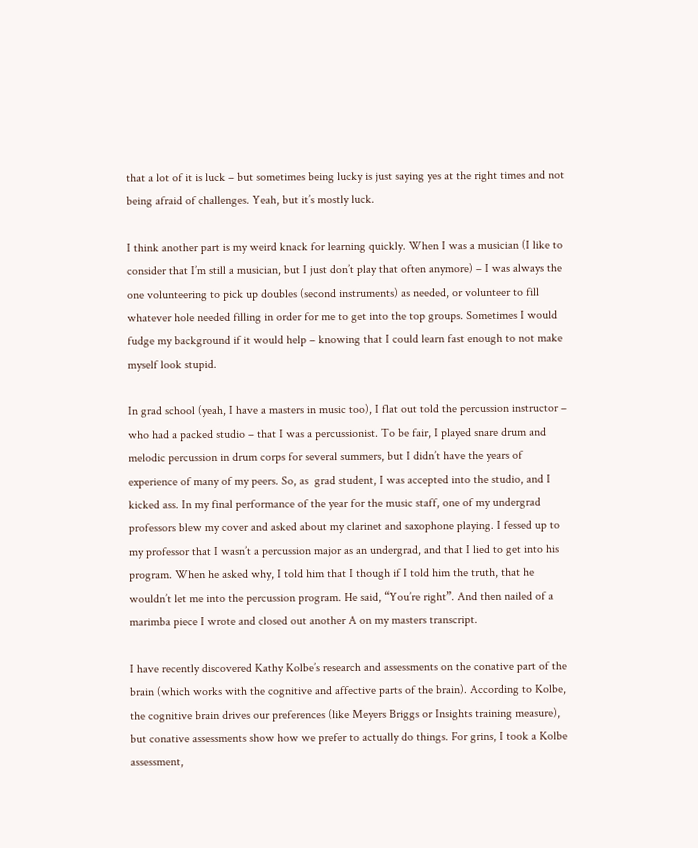that a lot of it is luck – but sometimes being lucky is just saying yes at the right times and not being afraid of challenges. Yeah, but it’s mostly luck.

I think another part is my weird knack for learning quickly. When I was a musician (I like to consider that I’m still a musician, but I just don’t play that often anymore) – I was always the one volunteering to pick up doubles (second instruments) as needed, or volunteer to fill whatever hole needed filling in order for me to get into the top groups. Sometimes I would fudge my background if it would help – knowing that I could learn fast enough to not make myself look stupid.

In grad school (yeah, I have a masters in music too), I flat out told the percussion instructor – who had a packed studio – that I was a percussionist. To be fair, I played snare drum and melodic percussion in drum corps for several summers, but I didn’t have the years of experience of many of my peers. So, as  grad student, I was accepted into the studio, and I kicked ass. In my final performance of the year for the music staff, one of my undergrad professors blew my cover and asked about my clarinet and saxophone playing. I fessed up to my professor that I wasn’t a percussion major as an undergrad, and that I lied to get into his program. When he asked why, I told him that I though if I told him the truth, that he wouldn’t let me into the percussion program. He said, “You’re right”. And then nailed of a marimba piece I wrote and closed out another A on my masters transcript.

I have recently discovered Kathy Kolbe’s research and assessments on the conative part of the brain (which works with the cognitive and affective parts of the brain). According to Kolbe, the cognitive brain drives our preferences (like Meyers Briggs or Insights training measure), but conative assessments show how we prefer to actually do things. For grins, I took a Kolbe assessment,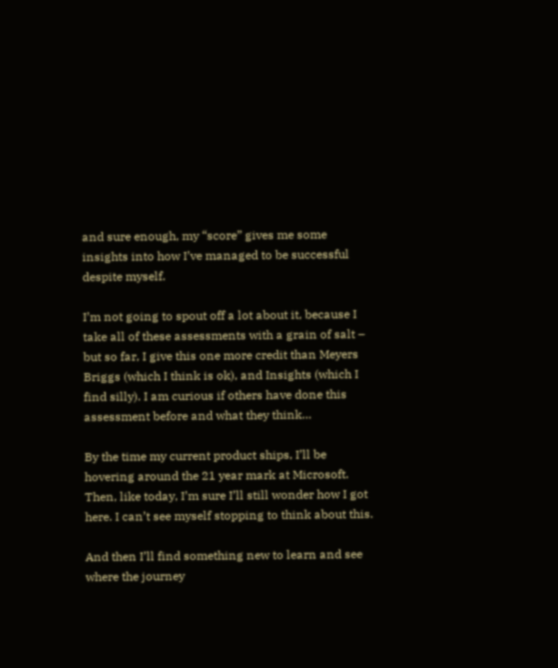and sure enough, my “score” gives me some insights into how I’ve managed to be successful despite myself.

I’m not going to spout off a lot about it, because I take all of these assessments with a grain of salt – but so far, I give this one more credit than Meyers Briggs (which I think is ok), and Insights (which I find silly). I am curious if others have done this assessment before and what they think…

By the time my current product ships, I’ll be hovering around the 21 year mark at Microsoft. Then, like today, I’m sure I’ll still wonder how I got here. I can’t see myself stopping to think about this.

And then I’ll find something new to learn and see where the journey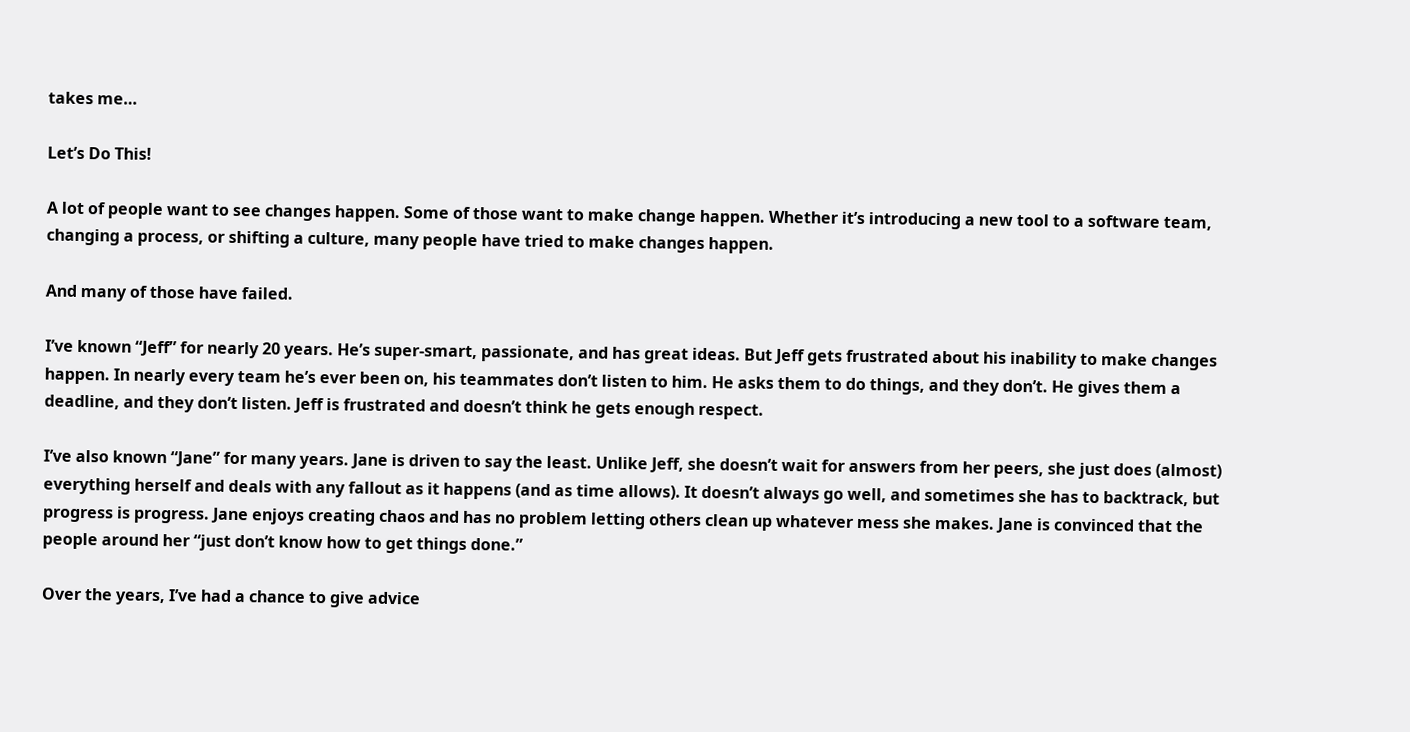takes me…

Let’s Do This!

A lot of people want to see changes happen. Some of those want to make change happen. Whether it’s introducing a new tool to a software team, changing a process, or shifting a culture, many people have tried to make changes happen.

And many of those have failed.

I’ve known “Jeff” for nearly 20 years. He’s super-smart, passionate, and has great ideas. But Jeff gets frustrated about his inability to make changes happen. In nearly every team he’s ever been on, his teammates don’t listen to him. He asks them to do things, and they don’t. He gives them a deadline, and they don’t listen. Jeff is frustrated and doesn’t think he gets enough respect.

I’ve also known “Jane” for many years. Jane is driven to say the least. Unlike Jeff, she doesn’t wait for answers from her peers, she just does (almost) everything herself and deals with any fallout as it happens (and as time allows). It doesn’t always go well, and sometimes she has to backtrack, but progress is progress. Jane enjoys creating chaos and has no problem letting others clean up whatever mess she makes. Jane is convinced that the people around her “just don’t know how to get things done.”

Over the years, I’ve had a chance to give advice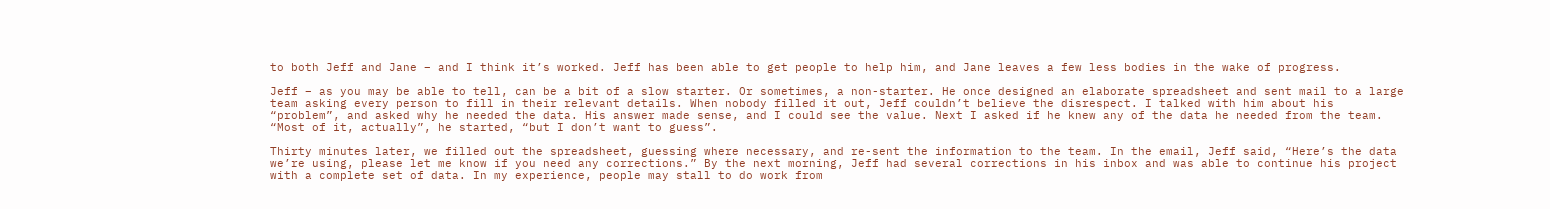to both Jeff and Jane – and I think it’s worked. Jeff has been able to get people to help him, and Jane leaves a few less bodies in the wake of progress.

Jeff – as you may be able to tell, can be a bit of a slow starter. Or sometimes, a non-starter. He once designed an elaborate spreadsheet and sent mail to a large team asking every person to fill in their relevant details. When nobody filled it out, Jeff couldn’t believe the disrespect. I talked with him about his “problem”, and asked why he needed the data. His answer made sense, and I could see the value. Next I asked if he knew any of the data he needed from the team. “Most of it, actually”, he started, “but I don’t want to guess”.

Thirty minutes later, we filled out the spreadsheet, guessing where necessary, and re-sent the information to the team. In the email, Jeff said, “Here’s the data we’re using, please let me know if you need any corrections.” By the next morning, Jeff had several corrections in his inbox and was able to continue his project with a complete set of data. In my experience, people may stall to do work from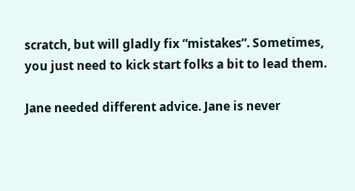scratch, but will gladly fix “mistakes”. Sometimes, you just need to kick start folks a bit to lead them.

Jane needed different advice. Jane is never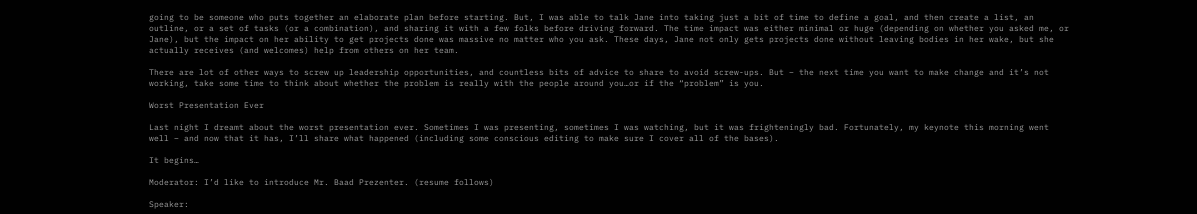going to be someone who puts together an elaborate plan before starting. But, I was able to talk Jane into taking just a bit of time to define a goal, and then create a list, an outline, or a set of tasks (or a combination), and sharing it with a few folks before driving forward. The time impact was either minimal or huge (depending on whether you asked me, or Jane), but the impact on her ability to get projects done was massive no matter who you ask. These days, Jane not only gets projects done without leaving bodies in her wake, but she actually receives (and welcomes) help from others on her team.

There are lot of other ways to screw up leadership opportunities, and countless bits of advice to share to avoid screw-ups. But – the next time you want to make change and it’s not working, take some time to think about whether the problem is really with the people around you…or if the “problem” is you.

Worst Presentation Ever

Last night I dreamt about the worst presentation ever. Sometimes I was presenting, sometimes I was watching, but it was frighteningly bad. Fortunately, my keynote this morning went well – and now that it has, I’ll share what happened (including some conscious editing to make sure I cover all of the bases).

It begins…

Moderator: I’d like to introduce Mr. Baad Prezenter. (resume follows)

Speaker: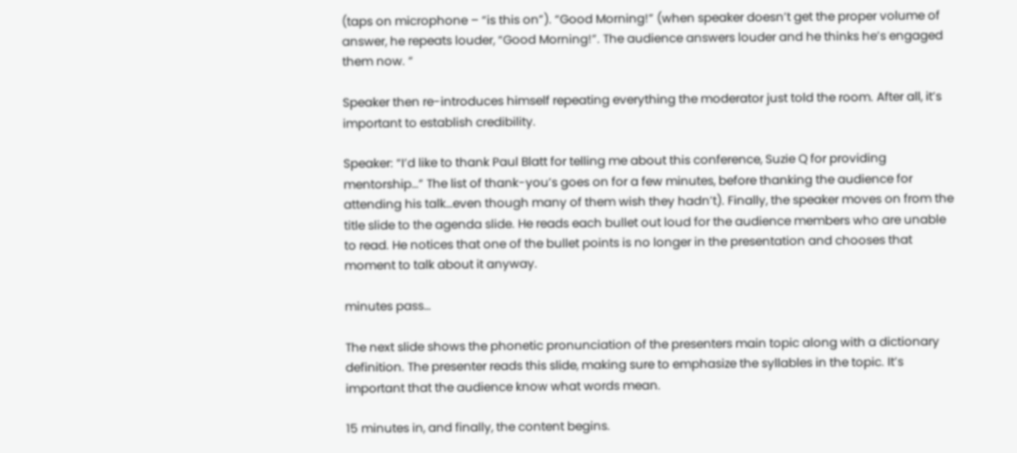(taps on microphone – “is this on”). “Good Morning!” (when speaker doesn’t get the proper volume of answer, he repeats louder, “Good Morning!”. The audience answers louder and he thinks he’s engaged them now. “

Speaker then re-introduces himself repeating everything the moderator just told the room. After all, it’s important to establish credibility.

Speaker: “I’d like to thank Paul Blatt for telling me about this conference, Suzie Q for providing mentorship…” The list of thank-you’s goes on for a few minutes, before thanking the audience for attending his talk…even though many of them wish they hadn’t). Finally, the speaker moves on from the title slide to the agenda slide. He reads each bullet out loud for the audience members who are unable to read. He notices that one of the bullet points is no longer in the presentation and chooses that moment to talk about it anyway.

minutes pass…

The next slide shows the phonetic pronunciation of the presenters main topic along with a dictionary definition. The presenter reads this slide, making sure to emphasize the syllables in the topic. It’s important that the audience know what words mean.

15 minutes in, and finally, the content begins.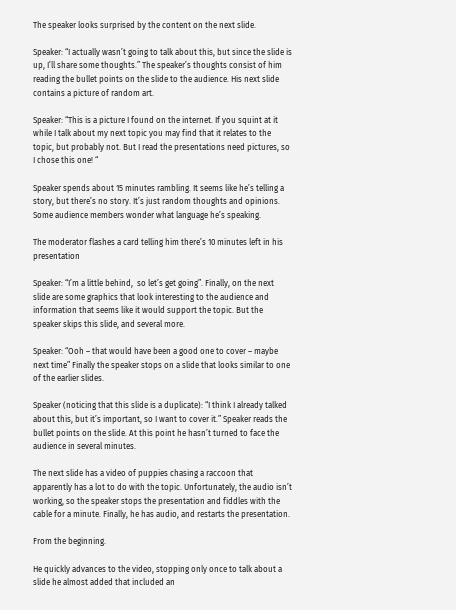The speaker looks surprised by the content on the next slide.

Speaker: “I actually wasn’t going to talk about this, but since the slide is up, I’ll share some thoughts.” The speaker’s thoughts consist of him reading the bullet points on the slide to the audience. His next slide contains a picture of random art.

Speaker: “This is a picture I found on the internet. If you squint at it while I talk about my next topic you may find that it relates to the topic, but probably not. But I read the presentations need pictures, so I chose this one! “

Speaker spends about 15 minutes rambling. It seems like he’s telling a story, but there’s no story. It’s just random thoughts and opinions. Some audience members wonder what language he’s speaking.

The moderator flashes a card telling him there’s 10 minutes left in his presentation

Speaker: “I’m a little behind,  so let’s get going”. Finally, on the next slide are some graphics that look interesting to the audience and information that seems like it would support the topic. But the speaker skips this slide, and several more.

Speaker: “Ooh – that would have been a good one to cover – maybe next time” Finally the speaker stops on a slide that looks similar to one of the earlier slides.

Speaker (noticing that this slide is a duplicate): “I think I already talked about this, but it’s important, so I want to cover it.” Speaker reads the bullet points on the slide. At this point he hasn’t turned to face the audience in several minutes.

The next slide has a video of puppies chasing a raccoon that apparently has a lot to do with the topic. Unfortunately, the audio isn’t working, so the speaker stops the presentation and fiddles with the cable for a minute. Finally, he has audio, and restarts the presentation.

From the beginning.

He quickly advances to the video, stopping only once to talk about a slide he almost added that included an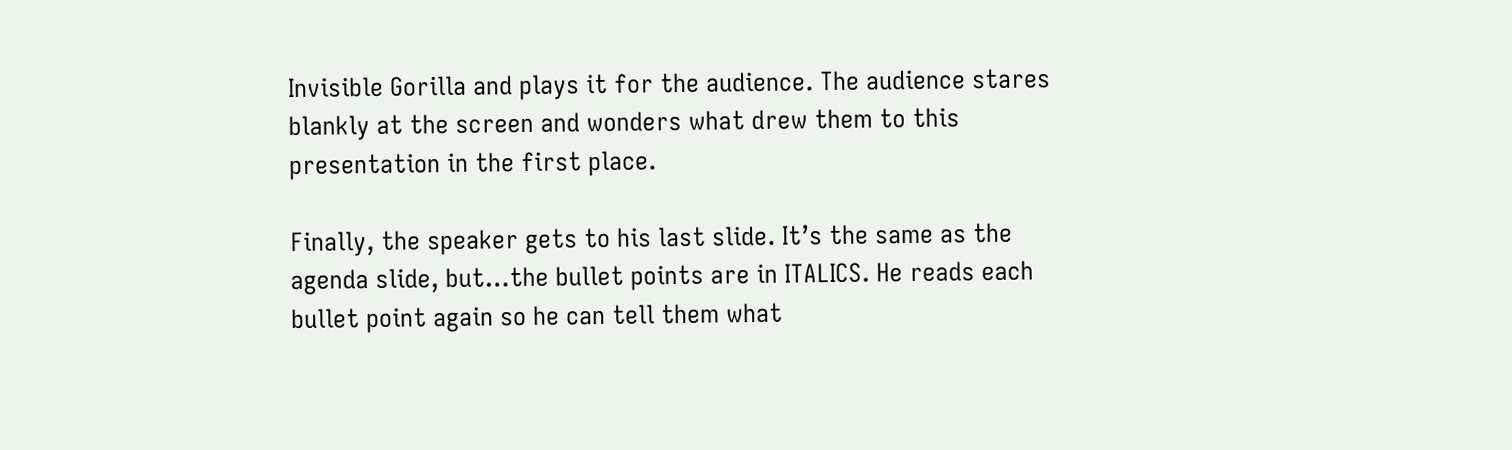Invisible Gorilla and plays it for the audience. The audience stares blankly at the screen and wonders what drew them to this presentation in the first place.

Finally, the speaker gets to his last slide. It’s the same as the agenda slide, but…the bullet points are in ITALICS. He reads each bullet point again so he can tell them what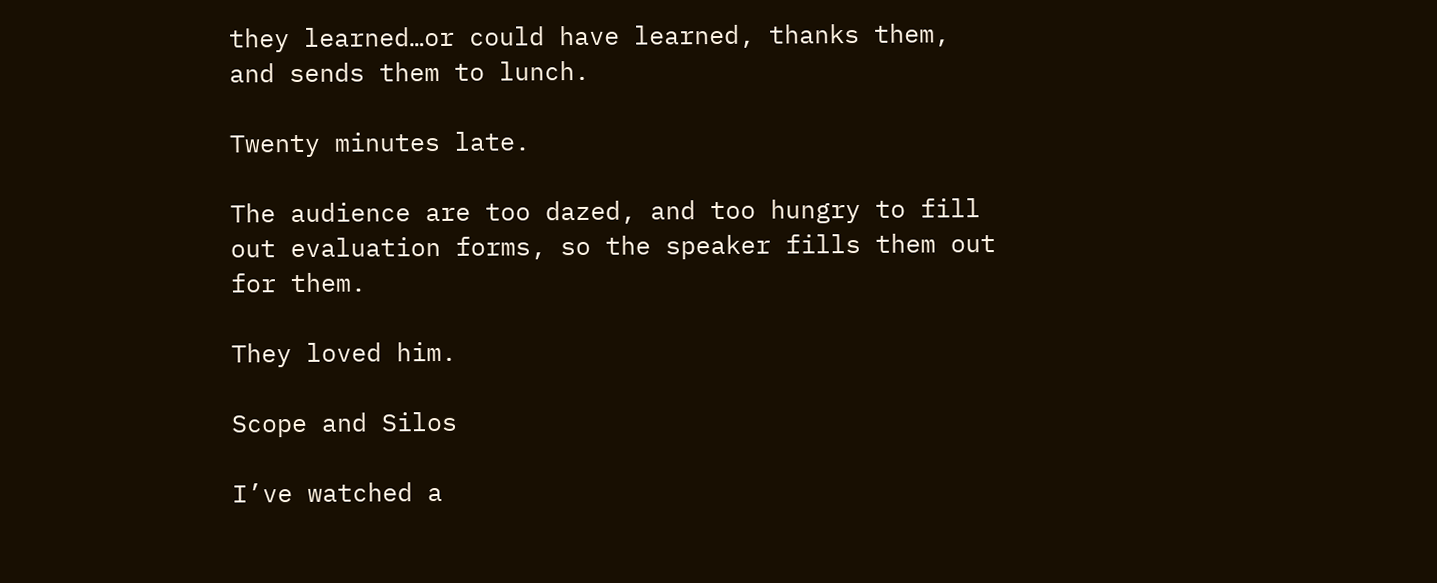they learned…or could have learned, thanks them, and sends them to lunch.

Twenty minutes late.

The audience are too dazed, and too hungry to fill out evaluation forms, so the speaker fills them out for them.

They loved him.

Scope and Silos

I’ve watched a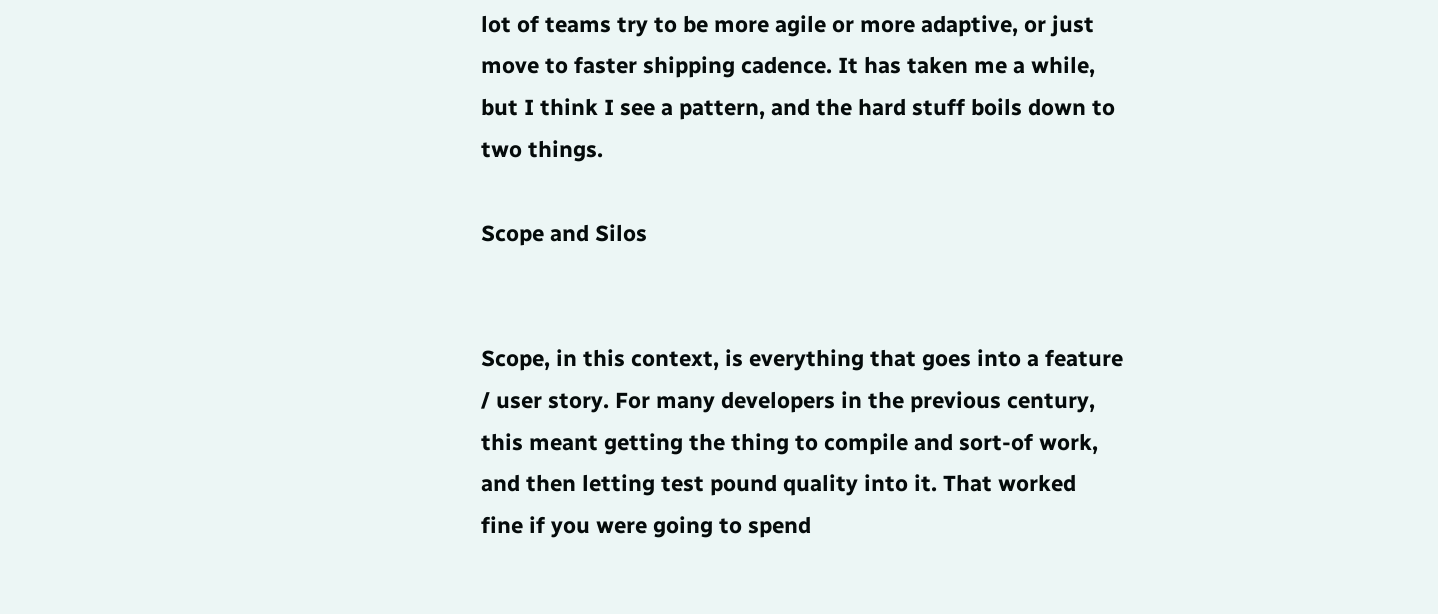lot of teams try to be more agile or more adaptive, or just move to faster shipping cadence. It has taken me a while, but I think I see a pattern, and the hard stuff boils down to two things.

Scope and Silos


Scope, in this context, is everything that goes into a feature / user story. For many developers in the previous century, this meant getting the thing to compile and sort-of work, and then letting test pound quality into it. That worked fine if you were going to spend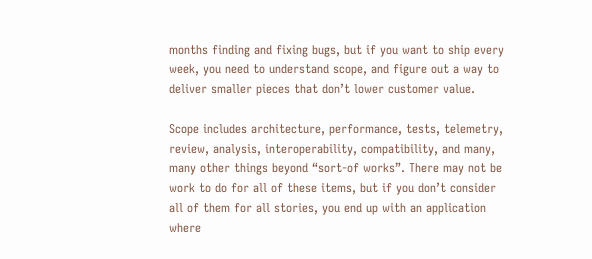months finding and fixing bugs, but if you want to ship every week, you need to understand scope, and figure out a way to deliver smaller pieces that don’t lower customer value.

Scope includes architecture, performance, tests, telemetry, review, analysis, interoperability, compatibility, and many, many other things beyond “sort-of works”. There may not be work to do for all of these items, but if you don’t consider all of them for all stories, you end up with an application where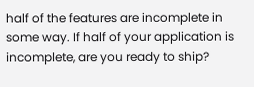half of the features are incomplete in some way. If half of your application is incomplete, are you ready to ship?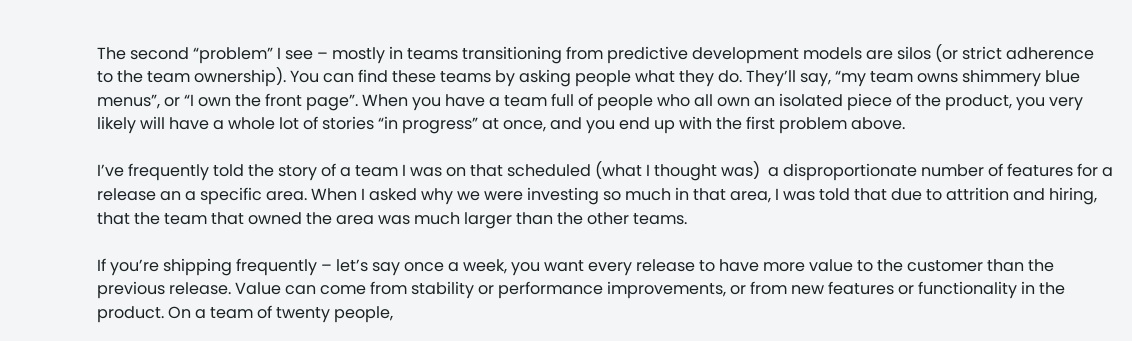The second “problem” I see – mostly in teams transitioning from predictive development models are silos (or strict adherence to the team ownership). You can find these teams by asking people what they do. They’ll say, “my team owns shimmery blue menus”, or “I own the front page”. When you have a team full of people who all own an isolated piece of the product, you very likely will have a whole lot of stories “in progress” at once, and you end up with the first problem above.

I’ve frequently told the story of a team I was on that scheduled (what I thought was)  a disproportionate number of features for a release an a specific area. When I asked why we were investing so much in that area, I was told that due to attrition and hiring, that the team that owned the area was much larger than the other teams.

If you’re shipping frequently – let’s say once a week, you want every release to have more value to the customer than the previous release. Value can come from stability or performance improvements, or from new features or functionality in the product. On a team of twenty people,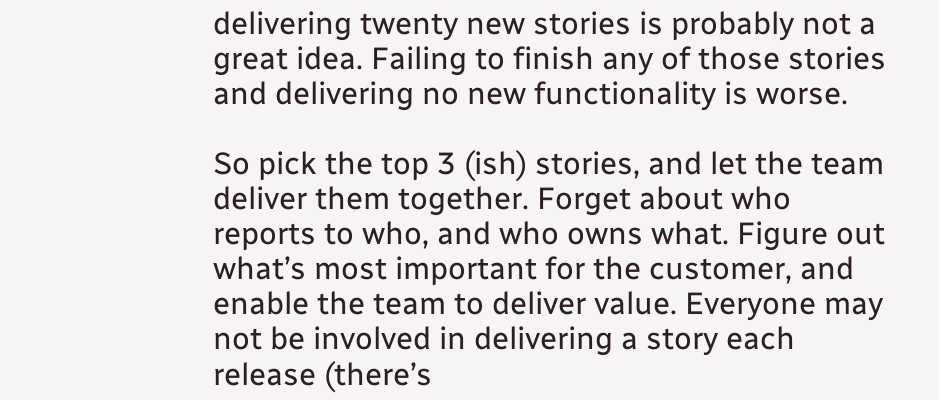delivering twenty new stories is probably not a great idea. Failing to finish any of those stories and delivering no new functionality is worse.

So pick the top 3 (ish) stories, and let the team deliver them together. Forget about who reports to who, and who owns what. Figure out what’s most important for the customer, and enable the team to deliver value. Everyone may not be involved in delivering a story each release (there’s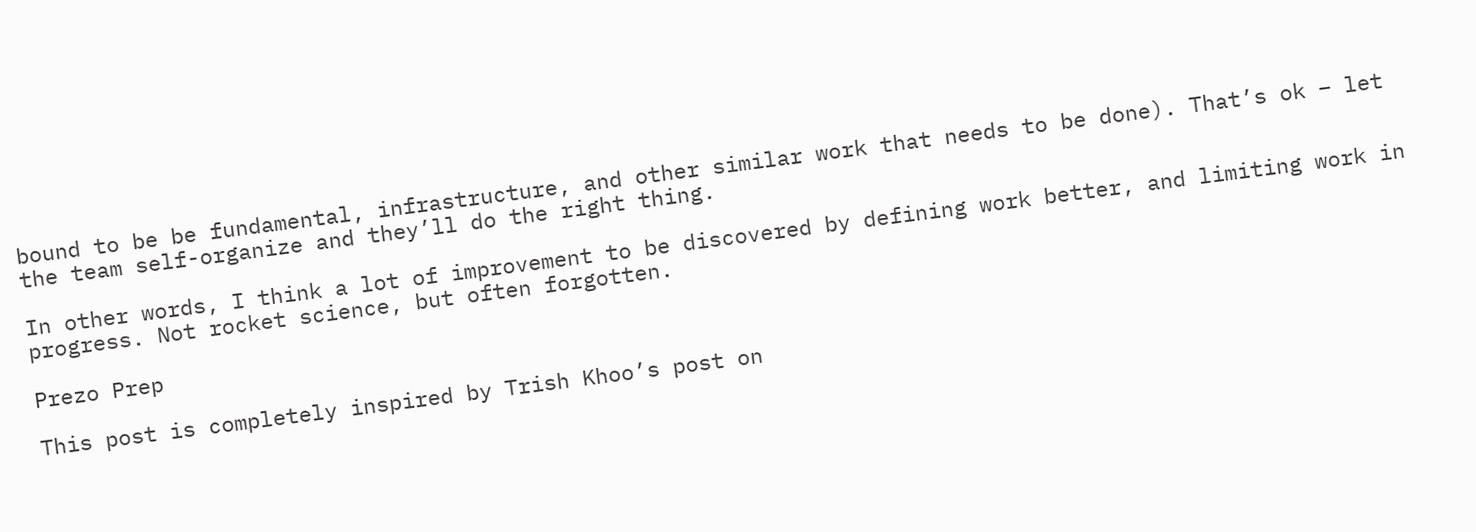bound to be be fundamental, infrastructure, and other similar work that needs to be done). That’s ok – let the team self-organize and they’ll do the right thing.

In other words, I think a lot of improvement to be discovered by defining work better, and limiting work in progress. Not rocket science, but often forgotten.

Prezo Prep

This post is completely inspired by Trish Khoo’s post on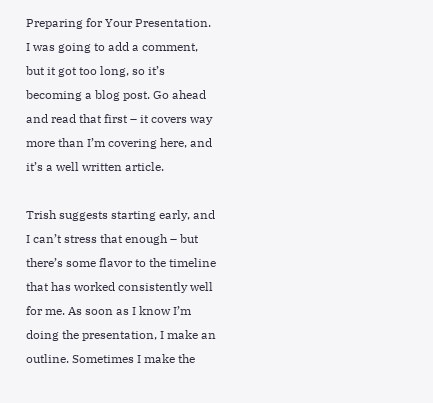Preparing for Your Presentation. I was going to add a comment, but it got too long, so it’s becoming a blog post. Go ahead and read that first – it covers way more than I’m covering here, and it’s a well written article.

Trish suggests starting early, and I can’t stress that enough – but there’s some flavor to the timeline that has worked consistently well for me. As soon as I know I’m doing the presentation, I make an outline. Sometimes I make the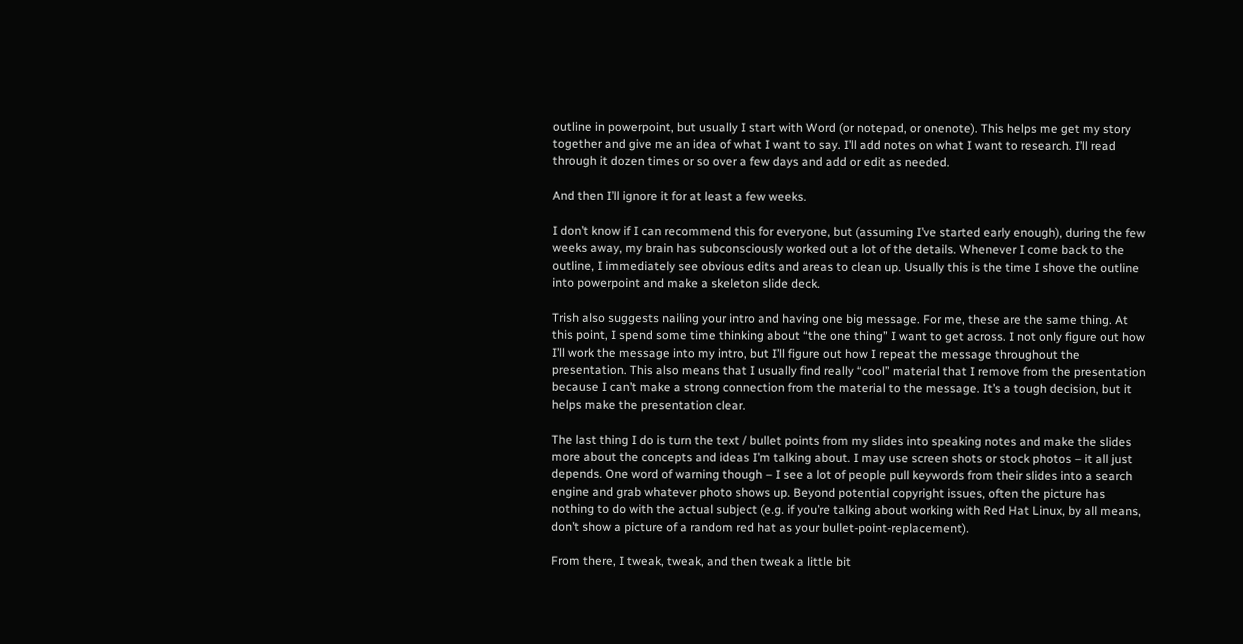outline in powerpoint, but usually I start with Word (or notepad, or onenote). This helps me get my story together and give me an idea of what I want to say. I’ll add notes on what I want to research. I’ll read through it dozen times or so over a few days and add or edit as needed.

And then I’ll ignore it for at least a few weeks.

I don’t know if I can recommend this for everyone, but (assuming I’ve started early enough), during the few weeks away, my brain has subconsciously worked out a lot of the details. Whenever I come back to the outline, I immediately see obvious edits and areas to clean up. Usually this is the time I shove the outline into powerpoint and make a skeleton slide deck.

Trish also suggests nailing your intro and having one big message. For me, these are the same thing. At this point, I spend some time thinking about “the one thing” I want to get across. I not only figure out how I’ll work the message into my intro, but I’ll figure out how I repeat the message throughout the presentation. This also means that I usually find really “cool” material that I remove from the presentation because I can’t make a strong connection from the material to the message. It’s a tough decision, but it helps make the presentation clear.

The last thing I do is turn the text / bullet points from my slides into speaking notes and make the slides more about the concepts and ideas I’m talking about. I may use screen shots or stock photos – it all just depends. One word of warning though – I see a lot of people pull keywords from their slides into a search engine and grab whatever photo shows up. Beyond potential copyright issues, often the picture has nothing to do with the actual subject (e.g. if you’re talking about working with Red Hat Linux, by all means, don’t show a picture of a random red hat as your bullet-point-replacement).

From there, I tweak, tweak, and then tweak a little bit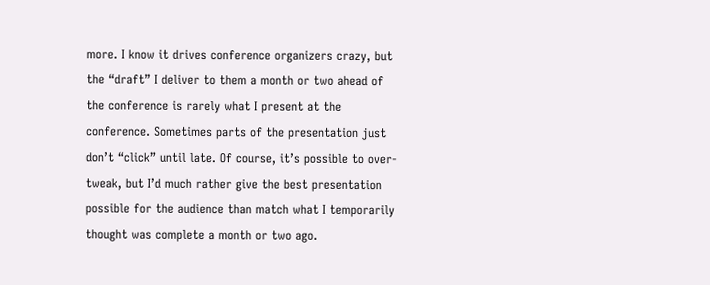more. I know it drives conference organizers crazy, but the “draft” I deliver to them a month or two ahead of the conference is rarely what I present at the conference. Sometimes parts of the presentation just don’t “click” until late. Of course, it’s possible to over-tweak, but I’d much rather give the best presentation possible for the audience than match what I temporarily thought was complete a month or two ago.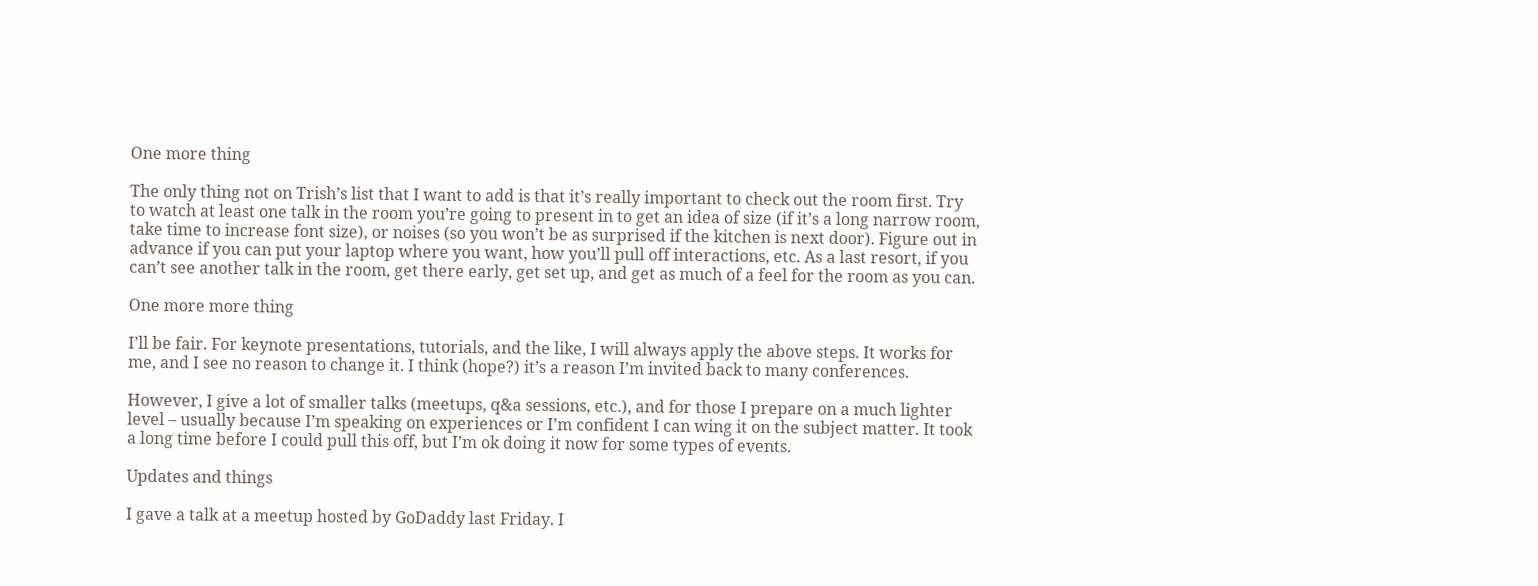One more thing

The only thing not on Trish’s list that I want to add is that it’s really important to check out the room first. Try to watch at least one talk in the room you’re going to present in to get an idea of size (if it’s a long narrow room, take time to increase font size), or noises (so you won’t be as surprised if the kitchen is next door). Figure out in advance if you can put your laptop where you want, how you’ll pull off interactions, etc. As a last resort, if you can’t see another talk in the room, get there early, get set up, and get as much of a feel for the room as you can.

One more more thing

I’ll be fair. For keynote presentations, tutorials, and the like, I will always apply the above steps. It works for me, and I see no reason to change it. I think (hope?) it’s a reason I’m invited back to many conferences.

However, I give a lot of smaller talks (meetups, q&a sessions, etc.), and for those I prepare on a much lighter level – usually because I’m speaking on experiences or I’m confident I can wing it on the subject matter. It took a long time before I could pull this off, but I’m ok doing it now for some types of events.

Updates and things

I gave a talk at a meetup hosted by GoDaddy last Friday. I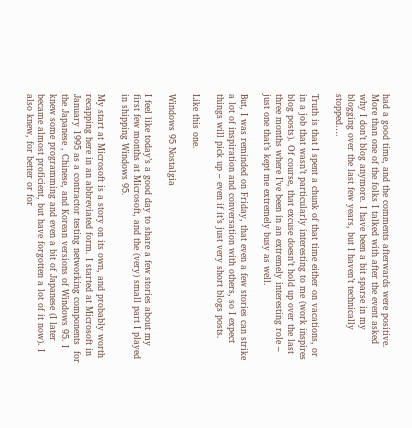had a good time, and the comments afterwards were positive. More than one of the folks I talked with after the event asked why I don’t blog anymore. I have been a bit sparse in my blogging over the last few years, but I haven’t technically stopped….

Truth is that I spent a chunk of that time either on vacations, or in a job that wasn’t particularly interesting to me (work inspires blog posts). Of course, that excuse doesn’t hold up over the last three months where I’ve been in an extremely interesting role – just one that’s kept me extremely busy as well.

But, I was reminded on Friday, that even a few stories can strike a lot of inspiration and conversation with others, so I expect things will pick up – even if it’s just very short blogs posts.

Like this one.

Windows 95 Nostalgia

I feel like today’s a good day to share a few stories about my first few months at Microsoft, and the (very) small part I played in shipping Windows 95.

My start at Microsoft is a story on its own, and probably worth recapping here in an abbreviated form. I started at Microsoft in January 1995 as a contractor testing networking components  for the Japanese , Chinese, and Korean versions of Windows 95. I knew some programming and even a bit of Japanese (I later became almost proficient, but have forgotten a lot of it now). I also knew, for better or for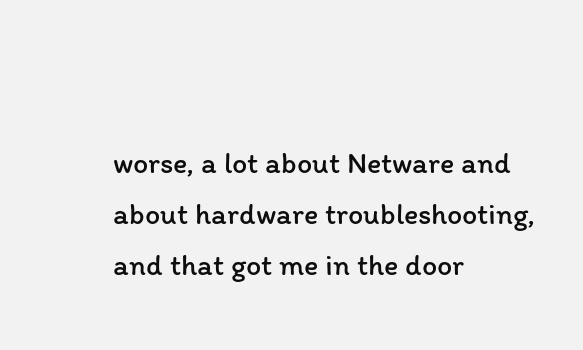worse, a lot about Netware and about hardware troubleshooting, and that got me in the door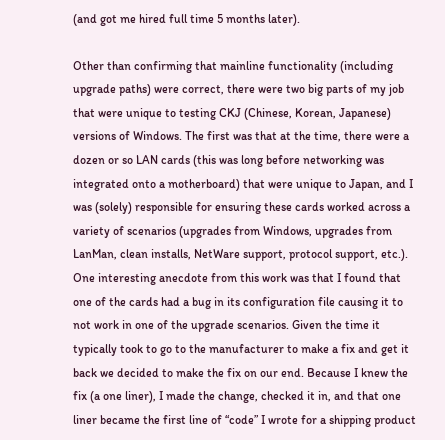(and got me hired full time 5 months later).

Other than confirming that mainline functionality (including upgrade paths) were correct, there were two big parts of my job that were unique to testing CKJ (Chinese, Korean, Japanese) versions of Windows. The first was that at the time, there were a dozen or so LAN cards (this was long before networking was integrated onto a motherboard) that were unique to Japan, and I was (solely) responsible for ensuring these cards worked across a variety of scenarios (upgrades from Windows, upgrades from LanMan, clean installs, NetWare support, protocol support, etc.). One interesting anecdote from this work was that I found that one of the cards had a bug in its configuration file causing it to not work in one of the upgrade scenarios. Given the time it typically took to go to the manufacturer to make a fix and get it back we decided to make the fix on our end. Because I knew the fix (a one liner), I made the change, checked it in, and that one liner became the first line of “code” I wrote for a shipping product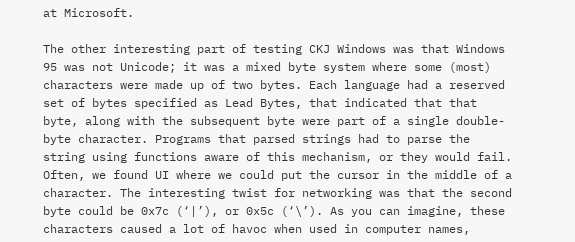at Microsoft.

The other interesting part of testing CKJ Windows was that Windows 95 was not Unicode; it was a mixed byte system where some (most) characters were made up of two bytes. Each language had a reserved set of bytes specified as Lead Bytes, that indicated that that byte, along with the subsequent byte were part of a single double-byte character. Programs that parsed strings had to parse the string using functions aware of this mechanism, or they would fail. Often, we found UI where we could put the cursor in the middle of a character. The interesting twist for networking was that the second byte could be 0x7c (‘|’), or 0x5c (‘\’). As you can imagine, these characters caused a lot of havoc when used in computer names,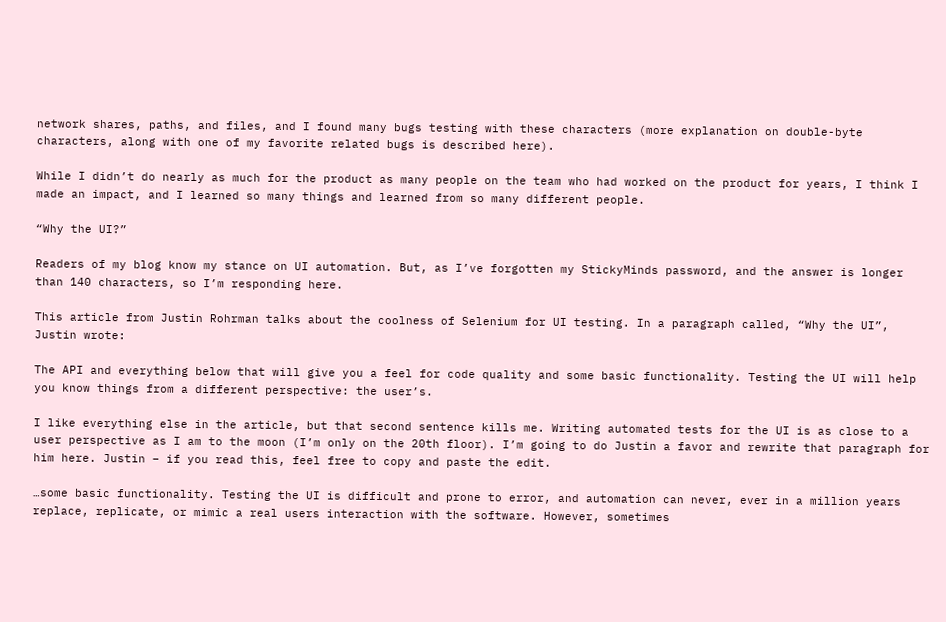network shares, paths, and files, and I found many bugs testing with these characters (more explanation on double-byte characters, along with one of my favorite related bugs is described here).

While I didn’t do nearly as much for the product as many people on the team who had worked on the product for years, I think I made an impact, and I learned so many things and learned from so many different people.

“Why the UI?”

Readers of my blog know my stance on UI automation. But, as I’ve forgotten my StickyMinds password, and the answer is longer than 140 characters, so I’m responding here.

This article from Justin Rohrman talks about the coolness of Selenium for UI testing. In a paragraph called, “Why the UI”, Justin wrote:

The API and everything below that will give you a feel for code quality and some basic functionality. Testing the UI will help you know things from a different perspective: the user’s.

I like everything else in the article, but that second sentence kills me. Writing automated tests for the UI is as close to a user perspective as I am to the moon (I’m only on the 20th floor). I’m going to do Justin a favor and rewrite that paragraph for him here. Justin – if you read this, feel free to copy and paste the edit.

…some basic functionality. Testing the UI is difficult and prone to error, and automation can never, ever in a million years replace, replicate, or mimic a real users interaction with the software. However, sometimes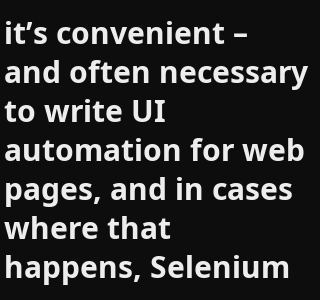it’s convenient – and often necessary to write UI automation for web pages, and in cases where that happens, Selenium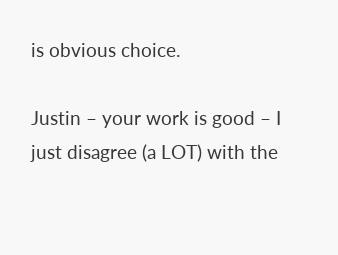is obvious choice.

Justin – your work is good – I just disagree (a LOT) with the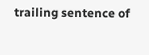trailing sentence of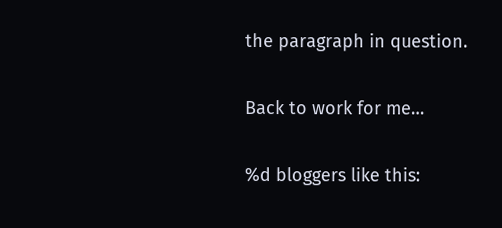the paragraph in question.

Back to work for me…

%d bloggers like this: